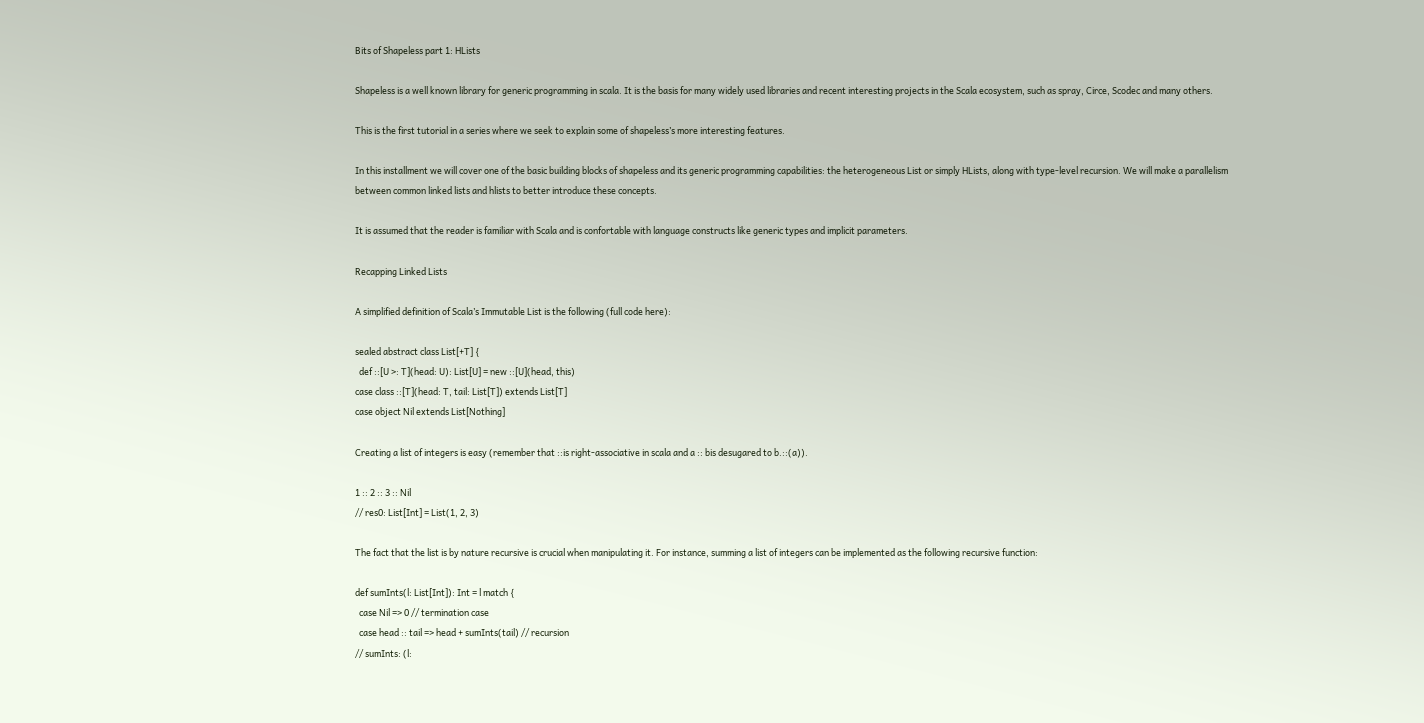Bits of Shapeless part 1: HLists

Shapeless is a well known library for generic programming in scala. It is the basis for many widely used libraries and recent interesting projects in the Scala ecosystem, such as spray, Circe, Scodec and many others.

This is the first tutorial in a series where we seek to explain some of shapeless’s more interesting features.

In this installment we will cover one of the basic building blocks of shapeless and its generic programming capabilities: the heterogeneous List or simply HLists, along with type-level recursion. We will make a parallelism between common linked lists and hlists to better introduce these concepts.

It is assumed that the reader is familiar with Scala and is confortable with language constructs like generic types and implicit parameters.

Recapping Linked Lists

A simplified definition of Scala’s Immutable List is the following (full code here):

sealed abstract class List[+T] {
  def ::[U >: T](head: U): List[U] = new ::[U](head, this)
case class ::[T](head: T, tail: List[T]) extends List[T]
case object Nil extends List[Nothing]

Creating a list of integers is easy (remember that ::is right-associative in scala and a :: bis desugared to b.::(a)).

1 :: 2 :: 3 :: Nil
// res0: List[Int] = List(1, 2, 3)

The fact that the list is by nature recursive is crucial when manipulating it. For instance, summing a list of integers can be implemented as the following recursive function:

def sumInts(l: List[Int]): Int = l match {
  case Nil => 0 // termination case
  case head :: tail => head + sumInts(tail) // recursion
// sumInts: (l: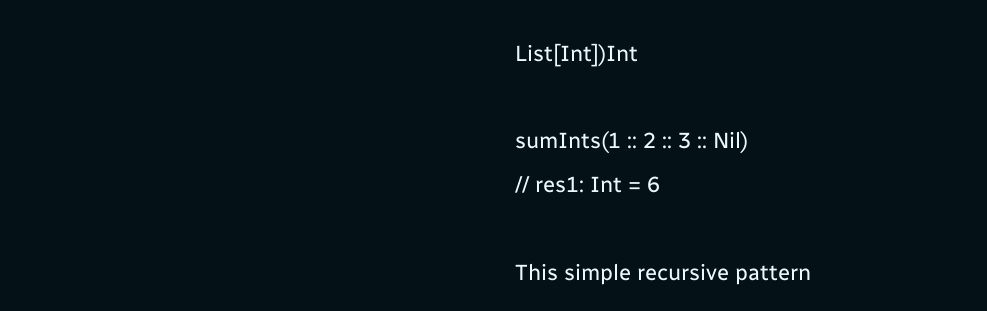List[Int])Int

sumInts(1 :: 2 :: 3 :: Nil)
// res1: Int = 6

This simple recursive pattern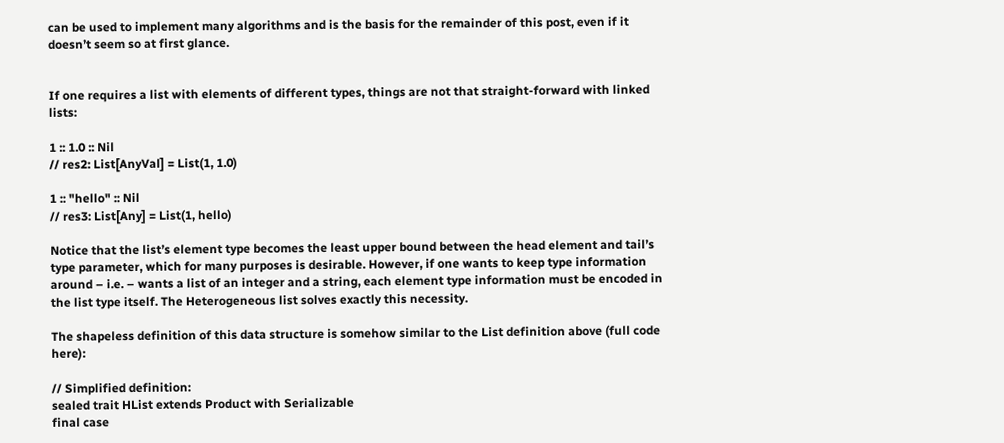can be used to implement many algorithms and is the basis for the remainder of this post, even if it doesn’t seem so at first glance.


If one requires a list with elements of different types, things are not that straight-forward with linked lists:

1 :: 1.0 :: Nil
// res2: List[AnyVal] = List(1, 1.0)

1 :: "hello" :: Nil
// res3: List[Any] = List(1, hello)

Notice that the list’s element type becomes the least upper bound between the head element and tail’s type parameter, which for many purposes is desirable. However, if one wants to keep type information around – i.e. – wants a list of an integer and a string, each element type information must be encoded in the list type itself. The Heterogeneous list solves exactly this necessity.

The shapeless definition of this data structure is somehow similar to the List definition above (full code here):

// Simplified definition:
sealed trait HList extends Product with Serializable
final case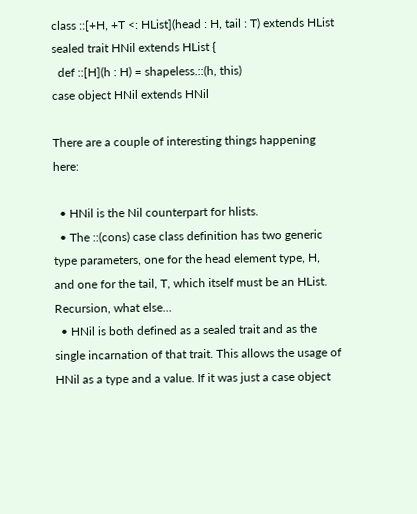class ::[+H, +T <: HList](head : H, tail : T) extends HList
sealed trait HNil extends HList {
  def ::[H](h : H) = shapeless.::(h, this)
case object HNil extends HNil

There are a couple of interesting things happening here:

  • HNil is the Nil counterpart for hlists.
  • The ::(cons) case class definition has two generic type parameters, one for the head element type, H, and one for the tail, T, which itself must be an HList. Recursion, what else…
  • HNil is both defined as a sealed trait and as the single incarnation of that trait. This allows the usage of HNil as a type and a value. If it was just a case object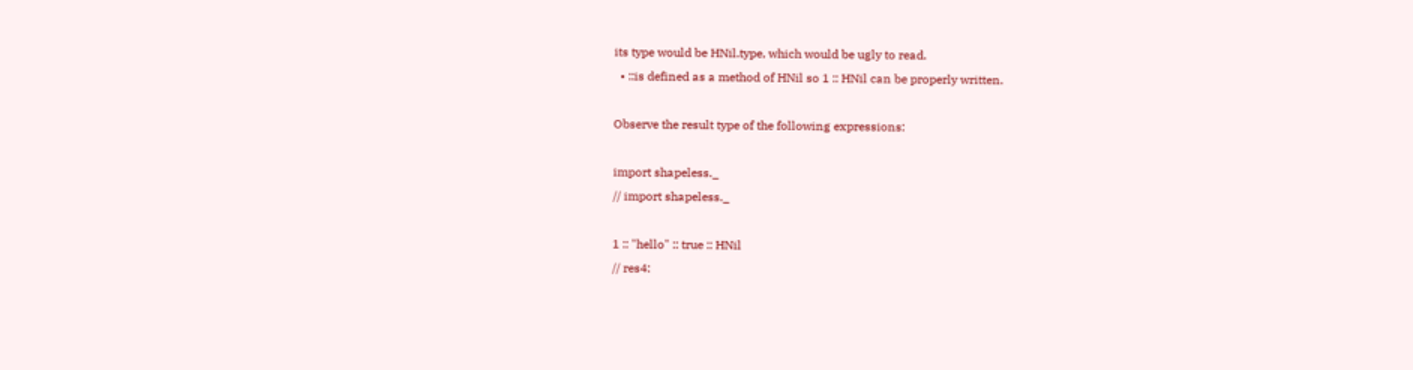its type would be HNil.type, which would be ugly to read.
  • ::is defined as a method of HNil so 1 :: HNil can be properly written.

Observe the result type of the following expressions:

import shapeless._
// import shapeless._

1 :: "hello" :: true :: HNil
// res4: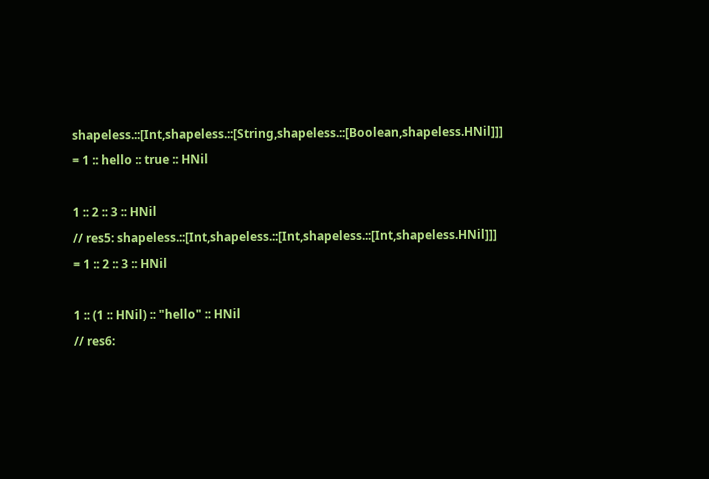shapeless.::[Int,shapeless.::[String,shapeless.::[Boolean,shapeless.HNil]]] = 1 :: hello :: true :: HNil

1 :: 2 :: 3 :: HNil
// res5: shapeless.::[Int,shapeless.::[Int,shapeless.::[Int,shapeless.HNil]]] = 1 :: 2 :: 3 :: HNil

1 :: (1 :: HNil) :: "hello" :: HNil
// res6: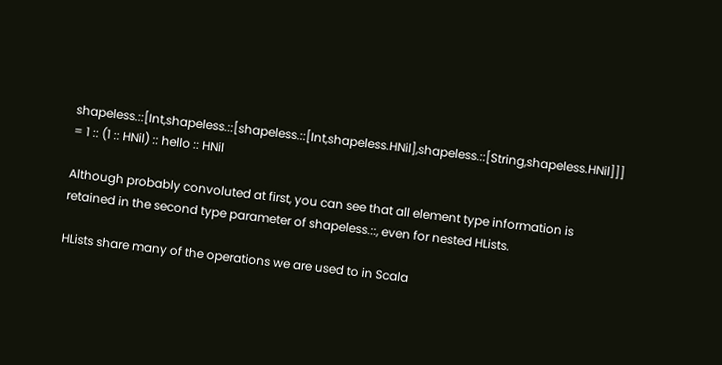shapeless.::[Int,shapeless.::[shapeless.::[Int,shapeless.HNil],shapeless.::[String,shapeless.HNil]]] = 1 :: (1 :: HNil) :: hello :: HNil

Although probably convoluted at first, you can see that all element type information is retained in the second type parameter of shapeless.::, even for nested HLists.

HLists share many of the operations we are used to in Scala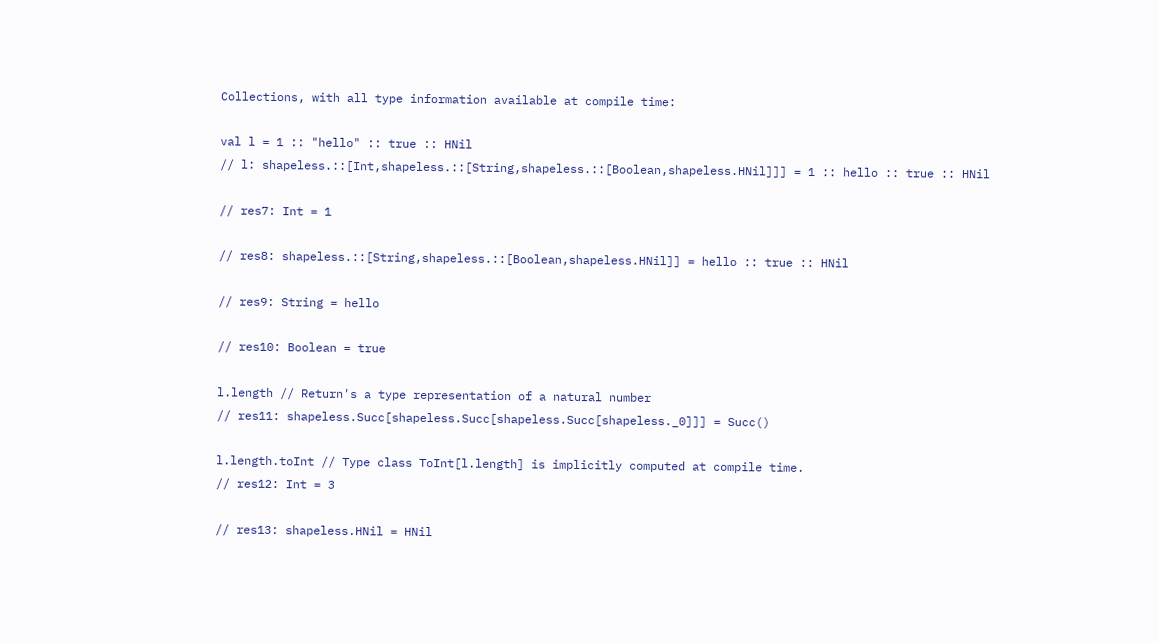Collections, with all type information available at compile time:

val l = 1 :: "hello" :: true :: HNil
// l: shapeless.::[Int,shapeless.::[String,shapeless.::[Boolean,shapeless.HNil]]] = 1 :: hello :: true :: HNil

// res7: Int = 1

// res8: shapeless.::[String,shapeless.::[Boolean,shapeless.HNil]] = hello :: true :: HNil

// res9: String = hello

// res10: Boolean = true

l.length // Return's a type representation of a natural number
// res11: shapeless.Succ[shapeless.Succ[shapeless.Succ[shapeless._0]]] = Succ()

l.length.toInt // Type class ToInt[l.length] is implicitly computed at compile time.
// res12: Int = 3

// res13: shapeless.HNil = HNil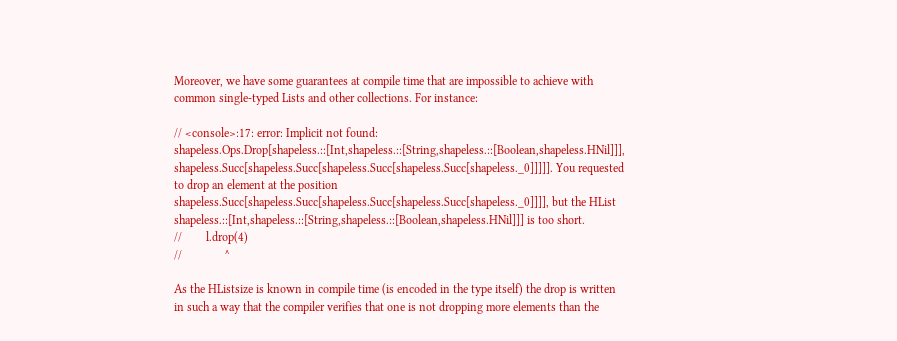Moreover, we have some guarantees at compile time that are impossible to achieve with common single-typed Lists and other collections. For instance:

// <console>:17: error: Implicit not found: shapeless.Ops.Drop[shapeless.::[Int,shapeless.::[String,shapeless.::[Boolean,shapeless.HNil]]], shapeless.Succ[shapeless.Succ[shapeless.Succ[shapeless.Succ[shapeless._0]]]]]. You requested to drop an element at the position shapeless.Succ[shapeless.Succ[shapeless.Succ[shapeless.Succ[shapeless._0]]]], but the HList shapeless.::[Int,shapeless.::[String,shapeless.::[Boolean,shapeless.HNil]]] is too short.
//        l.drop(4)
//              ^

As the HListsize is known in compile time (is encoded in the type itself) the drop is written in such a way that the compiler verifies that one is not dropping more elements than the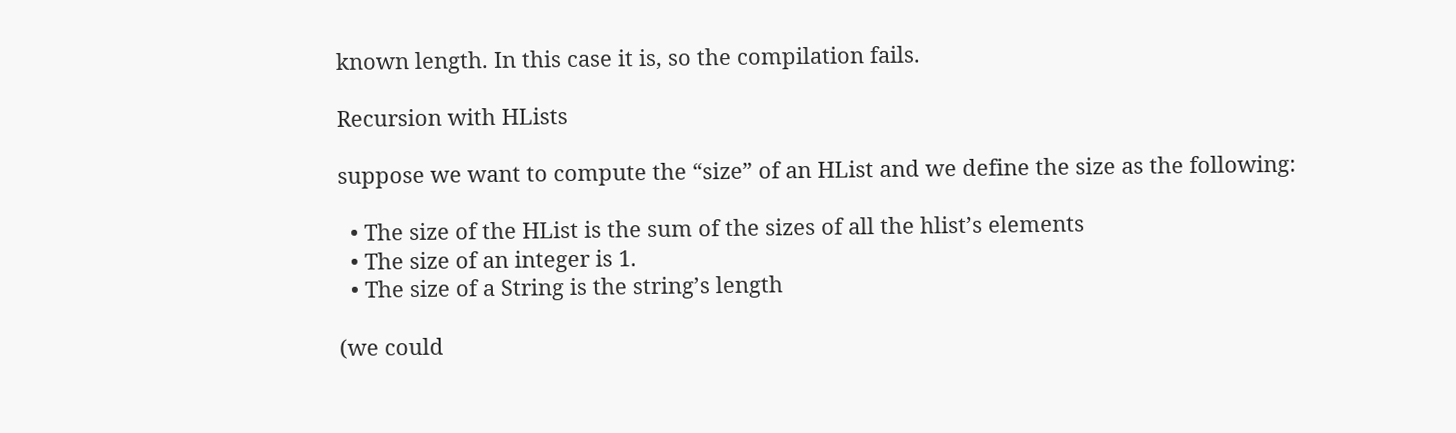known length. In this case it is, so the compilation fails.

Recursion with HLists

suppose we want to compute the “size” of an HList and we define the size as the following:

  • The size of the HList is the sum of the sizes of all the hlist’s elements
  • The size of an integer is 1.
  • The size of a String is the string’s length

(we could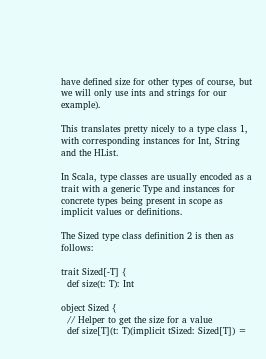have defined size for other types of course, but we will only use ints and strings for our example).

This translates pretty nicely to a type class 1, with corresponding instances for Int, String and the HList.

In Scala, type classes are usually encoded as a trait with a generic Type and instances for concrete types being present in scope as implicit values or definitions.

The Sized type class definition 2 is then as follows:

trait Sized[-T] {
  def size(t: T): Int

object Sized {
  // Helper to get the size for a value
  def size[T](t: T)(implicit tSized: Sized[T]) =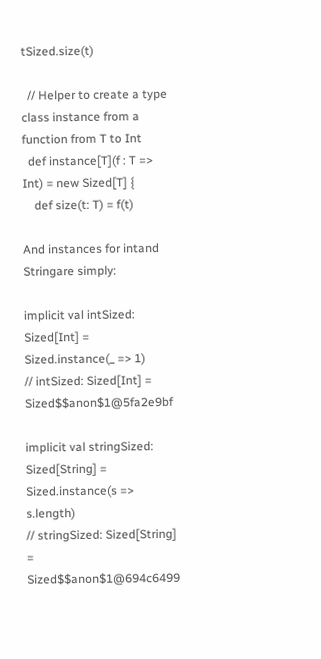tSized.size(t)

  // Helper to create a type class instance from a function from T to Int
  def instance[T](f : T => Int) = new Sized[T] {
    def size(t: T) = f(t)

And instances for intand Stringare simply:

implicit val intSized: Sized[Int] = Sized.instance(_ => 1)
// intSized: Sized[Int] = Sized$$anon$1@5fa2e9bf

implicit val stringSized: Sized[String] = Sized.instance(s => s.length)
// stringSized: Sized[String] = Sized$$anon$1@694c6499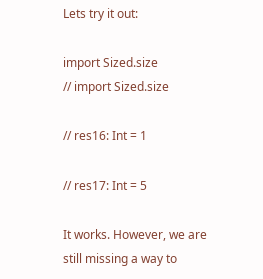Lets try it out:

import Sized.size
// import Sized.size

// res16: Int = 1

// res17: Int = 5

It works. However, we are still missing a way to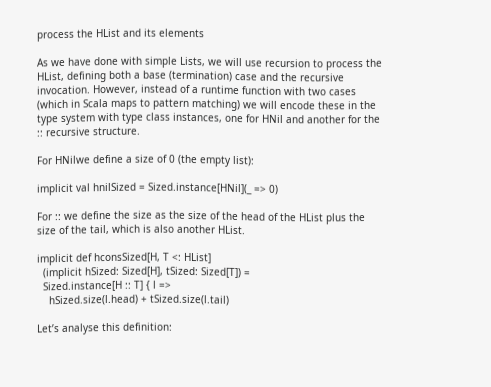process the HList and its elements

As we have done with simple Lists, we will use recursion to process the HList, defining both a base (termination) case and the recursive invocation. However, instead of a runtime function with two cases (which in Scala maps to pattern matching) we will encode these in the type system with type class instances, one for HNil and another for the :: recursive structure.

For HNilwe define a size of 0 (the empty list):

implicit val hnilSized = Sized.instance[HNil](_ => 0)

For :: we define the size as the size of the head of the HList plus the size of the tail, which is also another HList.

implicit def hconsSized[H, T <: HList]
  (implicit hSized: Sized[H], tSized: Sized[T]) =
  Sized.instance[H :: T] { l =>
    hSized.size(l.head) + tSized.size(l.tail)

Let’s analyse this definition: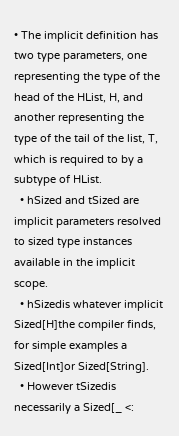• The implicit definition has two type parameters, one representing the type of the head of the HList, H, and another representing the type of the tail of the list, T, which is required to by a subtype of HList.
  • hSized and tSized are implicit parameters resolved to sized type instances available in the implicit scope.
  • hSizedis whatever implicit Sized[H]the compiler finds, for simple examples a Sized[Int]or Sized[String].
  • However tSizedis necessarily a Sized[_ <: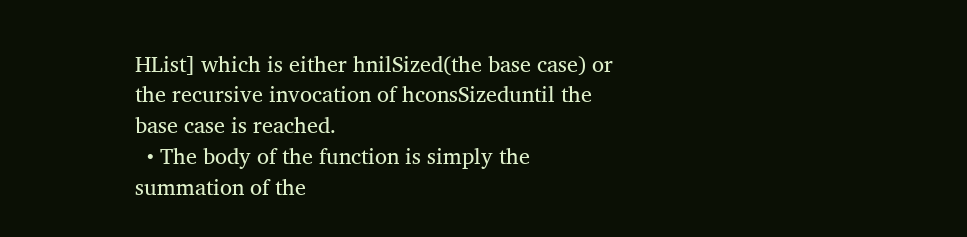HList] which is either hnilSized(the base case) or the recursive invocation of hconsSizeduntil the base case is reached.
  • The body of the function is simply the summation of the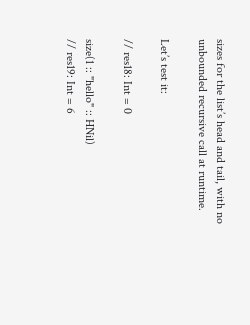sizes for the list’s head and tail, with no unbounded recursive call at runtime.

Let’s test it:

// res18: Int = 0

size(1 :: "hello" :: HNil)
// res19: Int = 6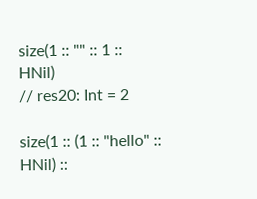size(1 :: "" :: 1 :: HNil)
// res20: Int = 2

size(1 :: (1 :: "hello" :: HNil) ::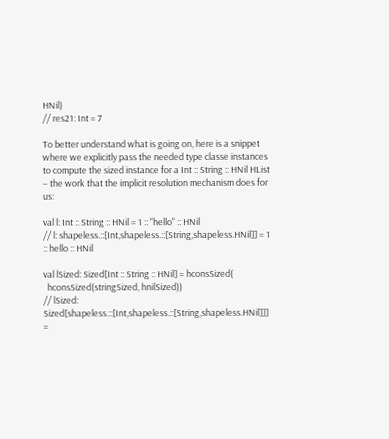HNil)
// res21: Int = 7

To better understand what is going on, here is a snippet where we explicitly pass the needed type classe instances to compute the sized instance for a Int :: String :: HNil HList – the work that the implicit resolution mechanism does for us:

val l: Int :: String :: HNil = 1 :: "hello" :: HNil
// l: shapeless.::[Int,shapeless.::[String,shapeless.HNil]] = 1 :: hello :: HNil

val lSized: Sized[Int :: String :: HNil] = hconsSized(
  hconsSized(stringSized, hnilSized))
// lSized: Sized[shapeless.::[Int,shapeless.::[String,shapeless.HNil]]] =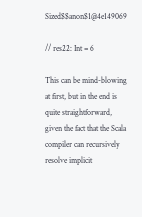Sized$$anon$1@4e149069

// res22: Int = 6

This can be mind-blowing at first, but in the end is quite straightforward, given the fact that the Scala compiler can recursively resolve implicit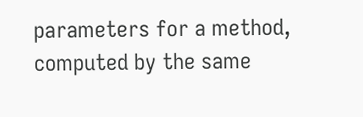parameters for a method, computed by the same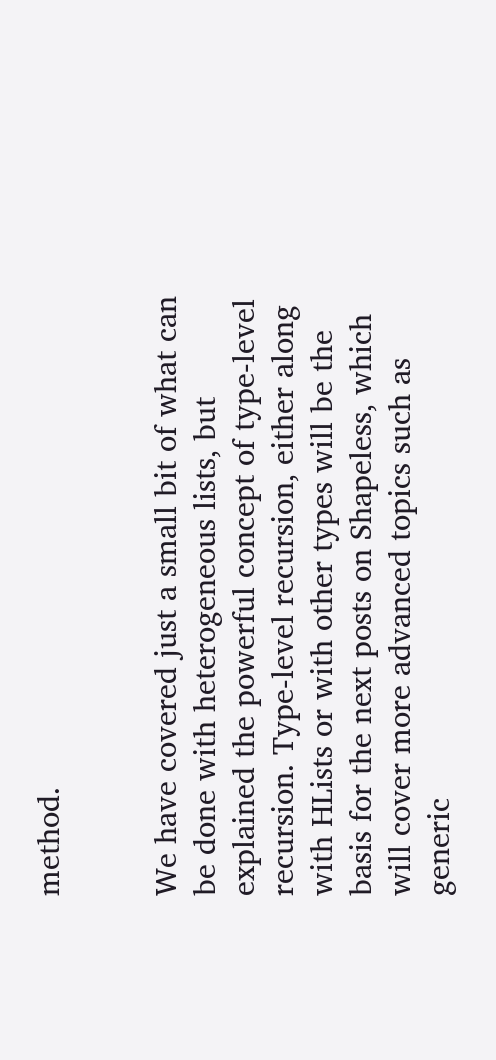method.


We have covered just a small bit of what can be done with heterogeneous lists, but explained the powerful concept of type-level recursion. Type-level recursion, either along with HLists or with other types will be the basis for the next posts on Shapeless, which will cover more advanced topics such as generic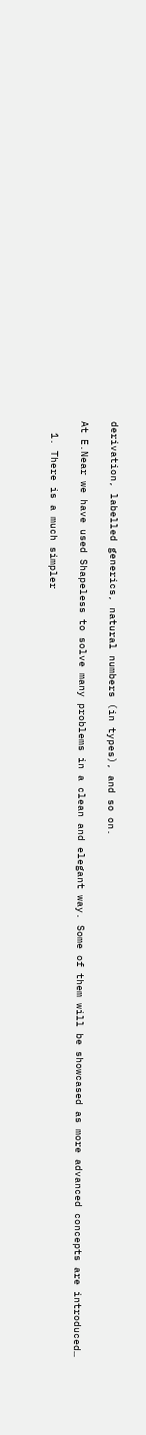derivation, labelled generics, natural numbers (in types), and so on.

At E.Near we have used Shapeless to solve many problems in a clean and elegant way. Some of them will be showcased as more advanced concepts are introduced…

  1. There is a much simpler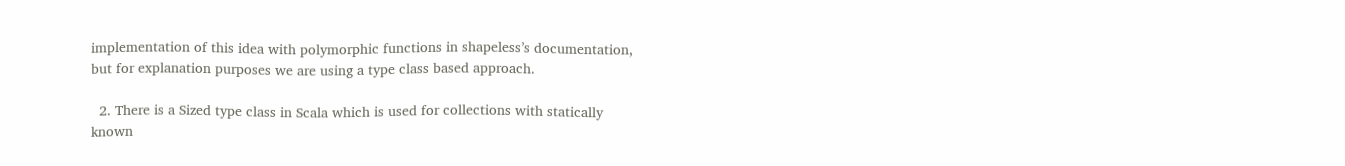implementation of this idea with polymorphic functions in shapeless’s documentation, but for explanation purposes we are using a type class based approach.

  2. There is a Sized type class in Scala which is used for collections with statically known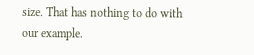size. That has nothing to do with our example.